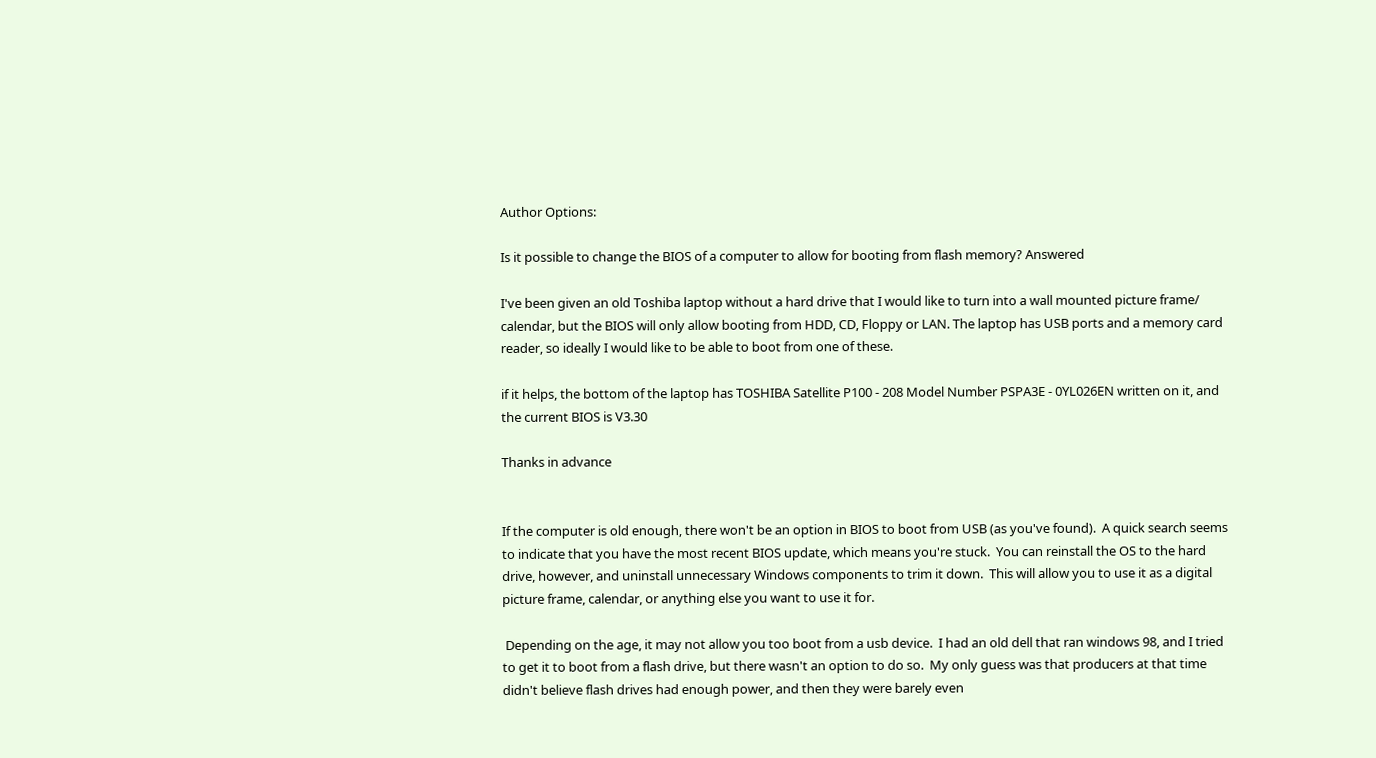Author Options:

Is it possible to change the BIOS of a computer to allow for booting from flash memory? Answered

I've been given an old Toshiba laptop without a hard drive that I would like to turn into a wall mounted picture frame/ calendar, but the BIOS will only allow booting from HDD, CD, Floppy or LAN. The laptop has USB ports and a memory card reader, so ideally I would like to be able to boot from one of these.

if it helps, the bottom of the laptop has TOSHIBA Satellite P100 - 208 Model Number PSPA3E - 0YL026EN written on it, and the current BIOS is V3.30

Thanks in advance


If the computer is old enough, there won't be an option in BIOS to boot from USB (as you've found).  A quick search seems to indicate that you have the most recent BIOS update, which means you're stuck.  You can reinstall the OS to the hard drive, however, and uninstall unnecessary Windows components to trim it down.  This will allow you to use it as a digital picture frame, calendar, or anything else you want to use it for.

 Depending on the age, it may not allow you too boot from a usb device.  I had an old dell that ran windows 98, and I tried to get it to boot from a flash drive, but there wasn't an option to do so.  My only guess was that producers at that time didn't believe flash drives had enough power, and then they were barely even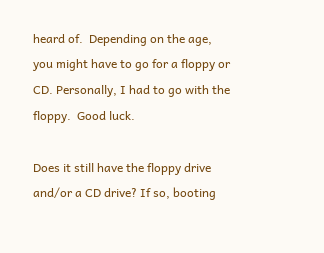heard of.  Depending on the age, you might have to go for a floppy or CD. Personally, I had to go with the floppy.  Good luck.

Does it still have the floppy drive and/or a CD drive? If so, booting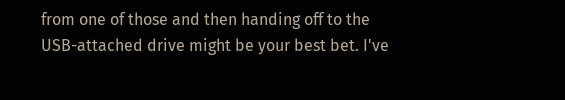from one of those and then handing off to the USB-attached drive might be your best bet. I've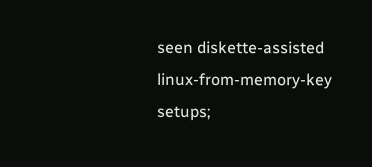seen diskette-assisted linux-from-memory-key setups;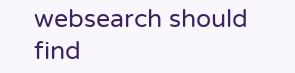websearch should find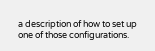a description of how to set up one of those configurations.